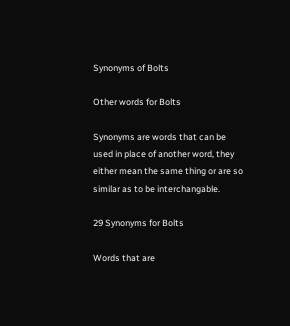Synonyms of Bolts

Other words for Bolts

Synonyms are words that can be used in place of another word, they either mean the same thing or are so similar as to be interchangable.

29 Synonyms for Bolts

Words that are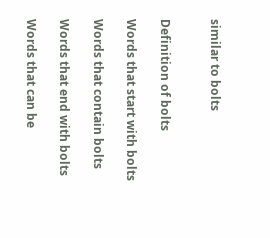similar to bolts


Definition of bolts

Words that start with bolts

Words that contain bolts

Words that end with bolts

Words that can be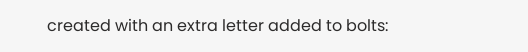created with an extra letter added to bolts: